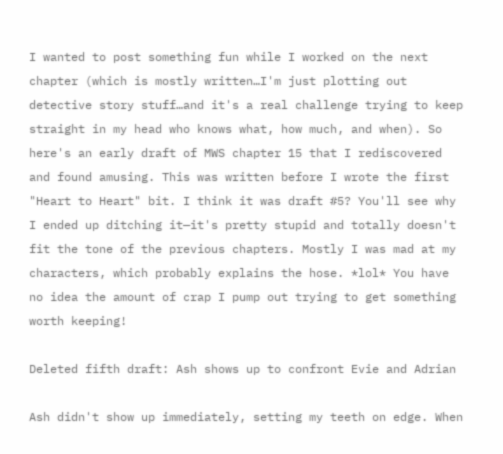I wanted to post something fun while I worked on the next chapter (which is mostly written…I'm just plotting out detective story stuff…and it's a real challenge trying to keep straight in my head who knows what, how much, and when). So here's an early draft of MWS chapter 15 that I rediscovered and found amusing. This was written before I wrote the first "Heart to Heart" bit. I think it was draft #5? You'll see why I ended up ditching it—it's pretty stupid and totally doesn't fit the tone of the previous chapters. Mostly I was mad at my characters, which probably explains the hose. *lol* You have no idea the amount of crap I pump out trying to get something worth keeping!

Deleted fifth draft: Ash shows up to confront Evie and Adrian

Ash didn't show up immediately, setting my teeth on edge. When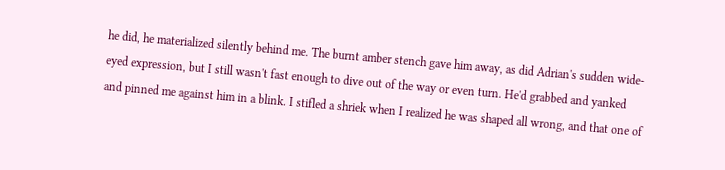he did, he materialized silently behind me. The burnt amber stench gave him away, as did Adrian's sudden wide-eyed expression, but I still wasn't fast enough to dive out of the way or even turn. He'd grabbed and yanked and pinned me against him in a blink. I stifled a shriek when I realized he was shaped all wrong, and that one of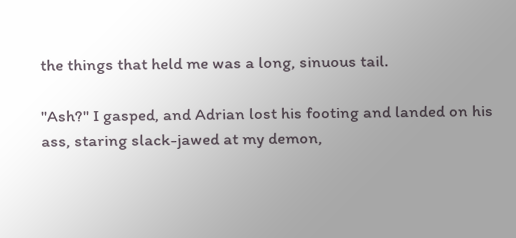the things that held me was a long, sinuous tail.

"Ash?" I gasped, and Adrian lost his footing and landed on his ass, staring slack-jawed at my demon,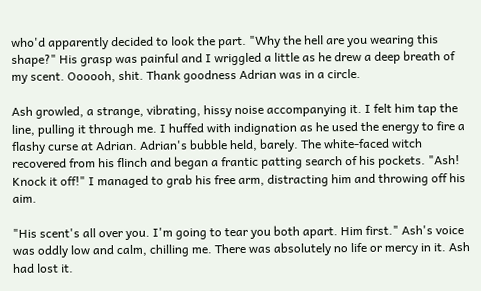who'd apparently decided to look the part. "Why the hell are you wearing this shape?" His grasp was painful and I wriggled a little as he drew a deep breath of my scent. Oooooh, shit. Thank goodness Adrian was in a circle.

Ash growled, a strange, vibrating, hissy noise accompanying it. I felt him tap the line, pulling it through me. I huffed with indignation as he used the energy to fire a flashy curse at Adrian. Adrian's bubble held, barely. The white-faced witch recovered from his flinch and began a frantic patting search of his pockets. "Ash! Knock it off!" I managed to grab his free arm, distracting him and throwing off his aim.

"His scent's all over you. I'm going to tear you both apart. Him first." Ash's voice was oddly low and calm, chilling me. There was absolutely no life or mercy in it. Ash had lost it.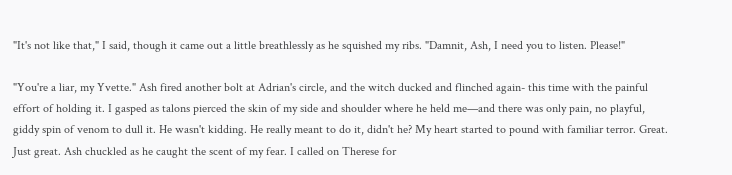"It's not like that," I said, though it came out a little breathlessly as he squished my ribs. "Damnit, Ash, I need you to listen. Please!"

"You're a liar, my Yvette." Ash fired another bolt at Adrian's circle, and the witch ducked and flinched again- this time with the painful effort of holding it. I gasped as talons pierced the skin of my side and shoulder where he held me—and there was only pain, no playful, giddy spin of venom to dull it. He wasn't kidding. He really meant to do it, didn't he? My heart started to pound with familiar terror. Great. Just great. Ash chuckled as he caught the scent of my fear. I called on Therese for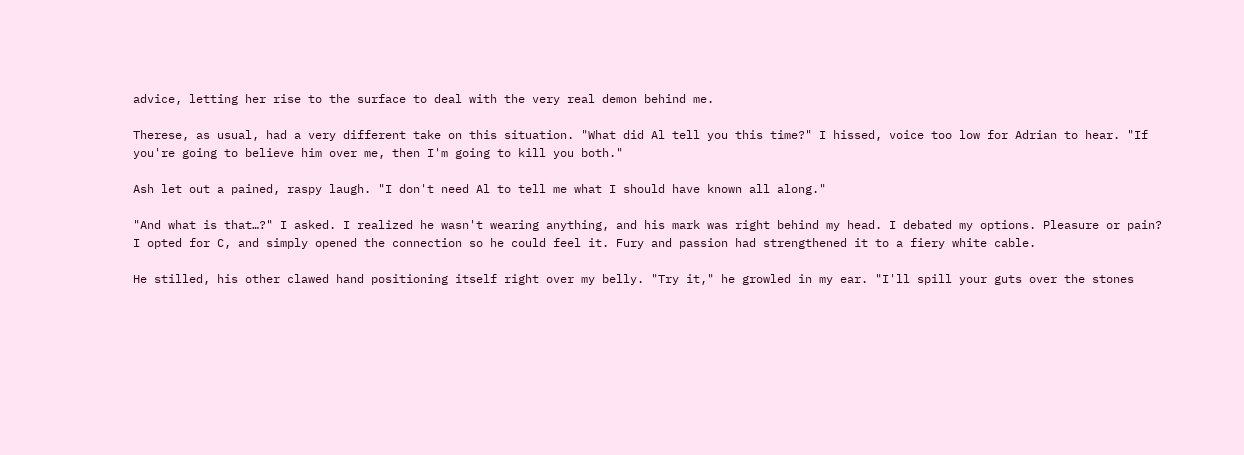advice, letting her rise to the surface to deal with the very real demon behind me.

Therese, as usual, had a very different take on this situation. "What did Al tell you this time?" I hissed, voice too low for Adrian to hear. "If you're going to believe him over me, then I'm going to kill you both."

Ash let out a pained, raspy laugh. "I don't need Al to tell me what I should have known all along."

"And what is that…?" I asked. I realized he wasn't wearing anything, and his mark was right behind my head. I debated my options. Pleasure or pain? I opted for C, and simply opened the connection so he could feel it. Fury and passion had strengthened it to a fiery white cable.

He stilled, his other clawed hand positioning itself right over my belly. "Try it," he growled in my ear. "I'll spill your guts over the stones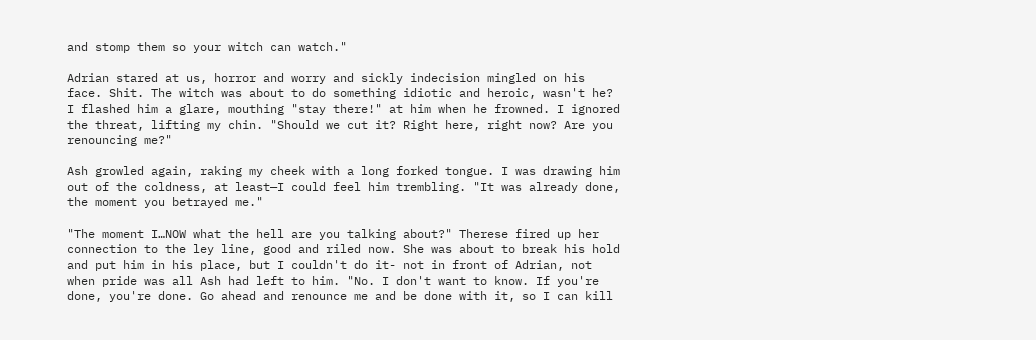and stomp them so your witch can watch."

Adrian stared at us, horror and worry and sickly indecision mingled on his face. Shit. The witch was about to do something idiotic and heroic, wasn't he? I flashed him a glare, mouthing "stay there!" at him when he frowned. I ignored the threat, lifting my chin. "Should we cut it? Right here, right now? Are you renouncing me?"

Ash growled again, raking my cheek with a long forked tongue. I was drawing him out of the coldness, at least—I could feel him trembling. "It was already done, the moment you betrayed me."

"The moment I…NOW what the hell are you talking about?" Therese fired up her connection to the ley line, good and riled now. She was about to break his hold and put him in his place, but I couldn't do it- not in front of Adrian, not when pride was all Ash had left to him. "No. I don't want to know. If you're done, you're done. Go ahead and renounce me and be done with it, so I can kill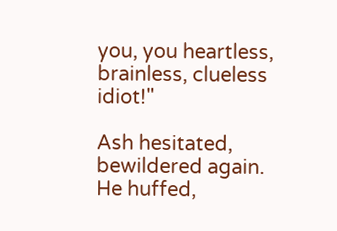you, you heartless, brainless, clueless idiot!"

Ash hesitated, bewildered again. He huffed,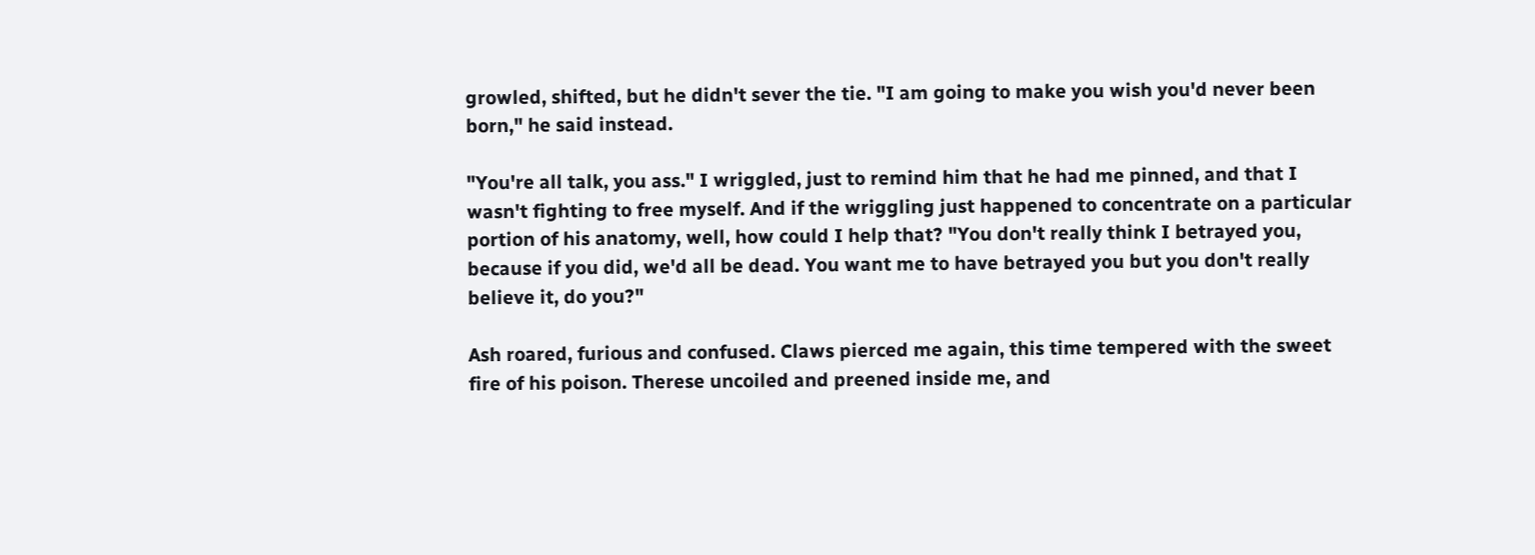growled, shifted, but he didn't sever the tie. "I am going to make you wish you'd never been born," he said instead.

"You're all talk, you ass." I wriggled, just to remind him that he had me pinned, and that I wasn't fighting to free myself. And if the wriggling just happened to concentrate on a particular portion of his anatomy, well, how could I help that? "You don't really think I betrayed you, because if you did, we'd all be dead. You want me to have betrayed you but you don't really believe it, do you?"

Ash roared, furious and confused. Claws pierced me again, this time tempered with the sweet fire of his poison. Therese uncoiled and preened inside me, and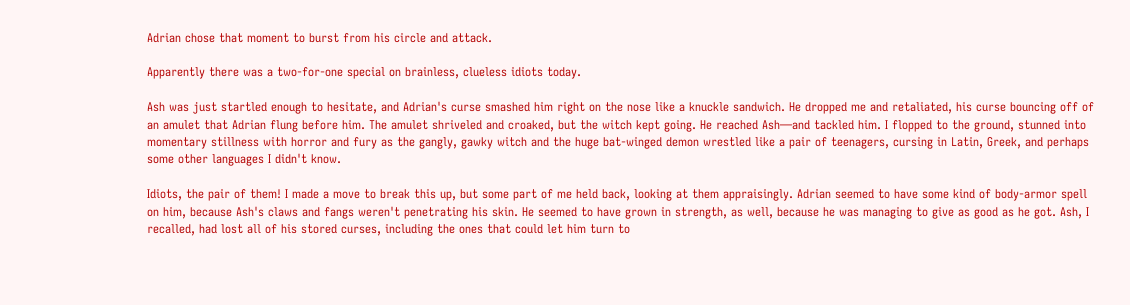Adrian chose that moment to burst from his circle and attack.

Apparently there was a two-for-one special on brainless, clueless idiots today.

Ash was just startled enough to hesitate, and Adrian's curse smashed him right on the nose like a knuckle sandwich. He dropped me and retaliated, his curse bouncing off of an amulet that Adrian flung before him. The amulet shriveled and croaked, but the witch kept going. He reached Ash—and tackled him. I flopped to the ground, stunned into momentary stillness with horror and fury as the gangly, gawky witch and the huge bat-winged demon wrestled like a pair of teenagers, cursing in Latin, Greek, and perhaps some other languages I didn't know.

Idiots, the pair of them! I made a move to break this up, but some part of me held back, looking at them appraisingly. Adrian seemed to have some kind of body-armor spell on him, because Ash's claws and fangs weren't penetrating his skin. He seemed to have grown in strength, as well, because he was managing to give as good as he got. Ash, I recalled, had lost all of his stored curses, including the ones that could let him turn to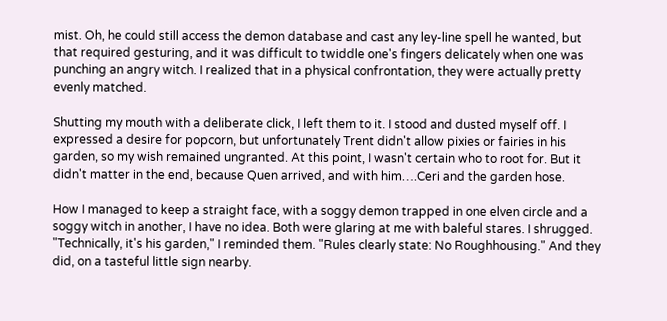mist. Oh, he could still access the demon database and cast any ley-line spell he wanted, but that required gesturing, and it was difficult to twiddle one's fingers delicately when one was punching an angry witch. I realized that in a physical confrontation, they were actually pretty evenly matched.

Shutting my mouth with a deliberate click, I left them to it. I stood and dusted myself off. I expressed a desire for popcorn, but unfortunately Trent didn't allow pixies or fairies in his garden, so my wish remained ungranted. At this point, I wasn't certain who to root for. But it didn't matter in the end, because Quen arrived, and with him….Ceri and the garden hose.

How I managed to keep a straight face, with a soggy demon trapped in one elven circle and a soggy witch in another, I have no idea. Both were glaring at me with baleful stares. I shrugged. "Technically, it's his garden," I reminded them. "Rules clearly state: No Roughhousing." And they did, on a tasteful little sign nearby.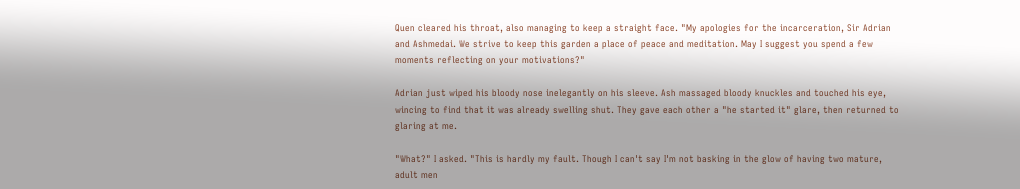Quen cleared his throat, also managing to keep a straight face. "My apologies for the incarceration, Sir Adrian and Ashmedai. We strive to keep this garden a place of peace and meditation. May I suggest you spend a few moments reflecting on your motivations?"

Adrian just wiped his bloody nose inelegantly on his sleeve. Ash massaged bloody knuckles and touched his eye, wincing to find that it was already swelling shut. They gave each other a "he started it" glare, then returned to glaring at me.

"What?" I asked. "This is hardly my fault. Though I can't say I'm not basking in the glow of having two mature, adult men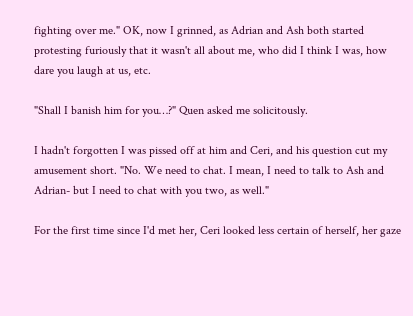fighting over me." OK, now I grinned, as Adrian and Ash both started protesting furiously that it wasn't all about me, who did I think I was, how dare you laugh at us, etc.

"Shall I banish him for you…?" Quen asked me solicitously.

I hadn't forgotten I was pissed off at him and Ceri, and his question cut my amusement short. "No. We need to chat. I mean, I need to talk to Ash and Adrian- but I need to chat with you two, as well."

For the first time since I'd met her, Ceri looked less certain of herself, her gaze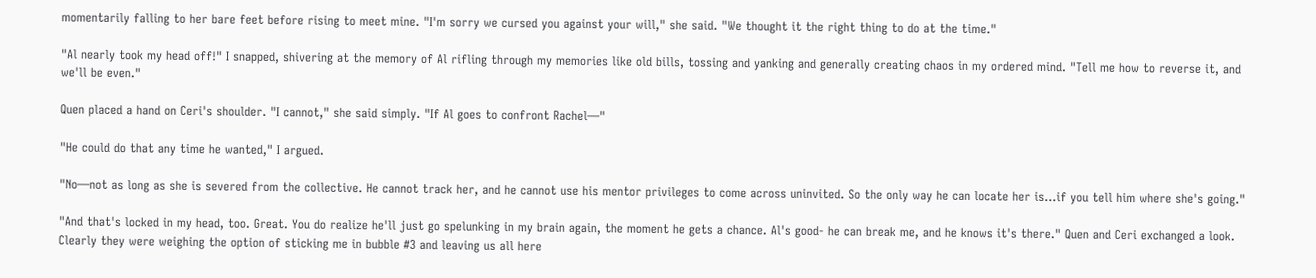momentarily falling to her bare feet before rising to meet mine. "I'm sorry we cursed you against your will," she said. "We thought it the right thing to do at the time."

"Al nearly took my head off!" I snapped, shivering at the memory of Al rifling through my memories like old bills, tossing and yanking and generally creating chaos in my ordered mind. "Tell me how to reverse it, and we'll be even."

Quen placed a hand on Ceri's shoulder. "I cannot," she said simply. "If Al goes to confront Rachel—"

"He could do that any time he wanted," I argued.

"No—not as long as she is severed from the collective. He cannot track her, and he cannot use his mentor privileges to come across uninvited. So the only way he can locate her is…if you tell him where she's going."

"And that's locked in my head, too. Great. You do realize he'll just go spelunking in my brain again, the moment he gets a chance. Al's good- he can break me, and he knows it's there." Quen and Ceri exchanged a look. Clearly they were weighing the option of sticking me in bubble #3 and leaving us all here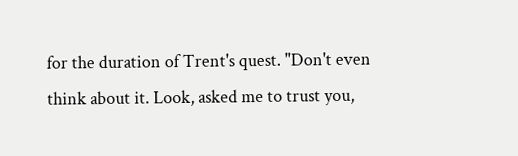for the duration of Trent's quest. "Don't even think about it. Look, asked me to trust you,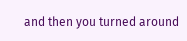and then you turned around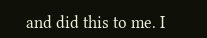and did this to me. I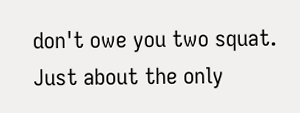don't owe you two squat. Just about the only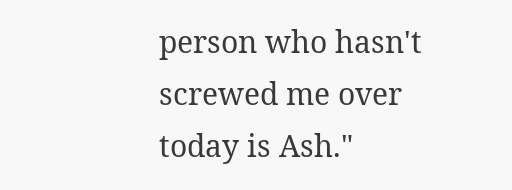person who hasn't screwed me over today is Ash."